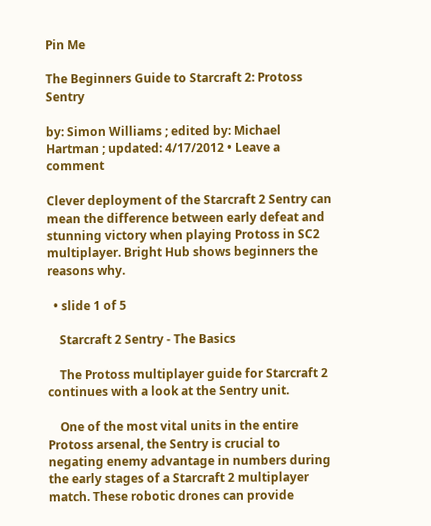Pin Me

The Beginners Guide to Starcraft 2: Protoss Sentry

by: Simon Williams ; edited by: Michael Hartman ; updated: 4/17/2012 • Leave a comment

Clever deployment of the Starcraft 2 Sentry can mean the difference between early defeat and stunning victory when playing Protoss in SC2 multiplayer. Bright Hub shows beginners the reasons why.

  • slide 1 of 5

    Starcraft 2 Sentry - The Basics

    The Protoss multiplayer guide for Starcraft 2 continues with a look at the Sentry unit.

    One of the most vital units in the entire Protoss arsenal, the Sentry is crucial to negating enemy advantage in numbers during the early stages of a Starcraft 2 multiplayer match. These robotic drones can provide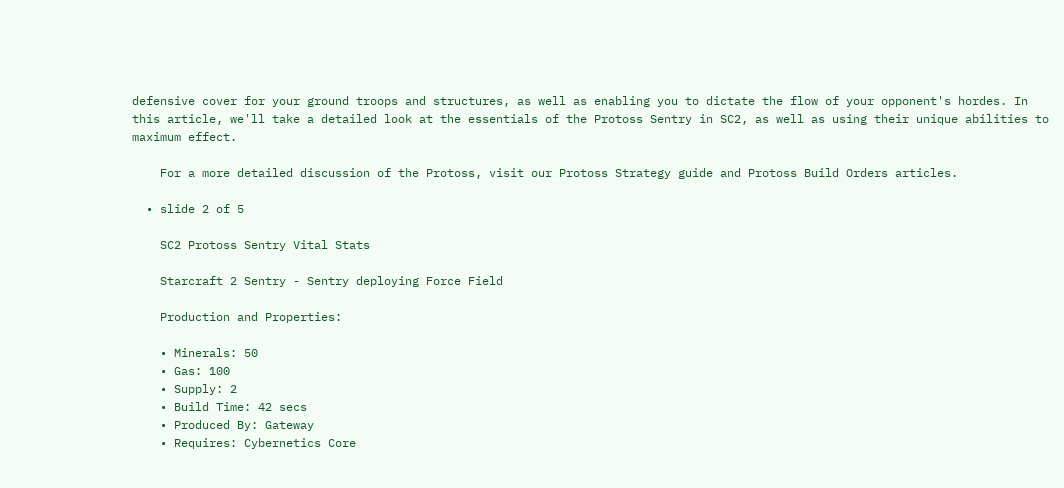defensive cover for your ground troops and structures, as well as enabling you to dictate the flow of your opponent's hordes. In this article, we'll take a detailed look at the essentials of the Protoss Sentry in SC2, as well as using their unique abilities to maximum effect.

    For a more detailed discussion of the Protoss, visit our Protoss Strategy guide and Protoss Build Orders articles.

  • slide 2 of 5

    SC2 Protoss Sentry Vital Stats

    Starcraft 2 Sentry - Sentry deploying Force Field

    Production and Properties:

    • Minerals: 50
    • Gas: 100
    • Supply: 2
    • Build Time: 42 secs
    • Produced By: Gateway
    • Requires: Cybernetics Core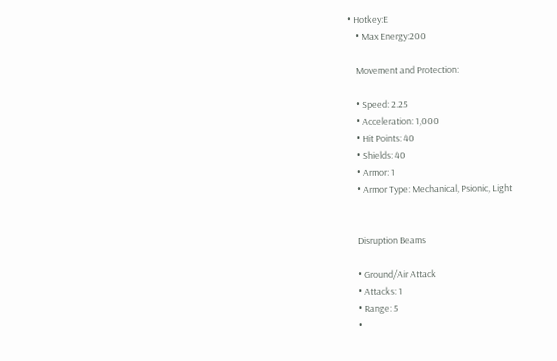• Hotkey:E
    • Max Energy:200

    Movement and Protection:

    • Speed: 2.25
    • Acceleration: 1,000
    • Hit Points: 40
    • Shields: 40
    • Armor: 1
    • Armor Type: Mechanical, Psionic, Light


    Disruption Beams

    • Ground/Air Attack
    • Attacks: 1
    • Range: 5
    •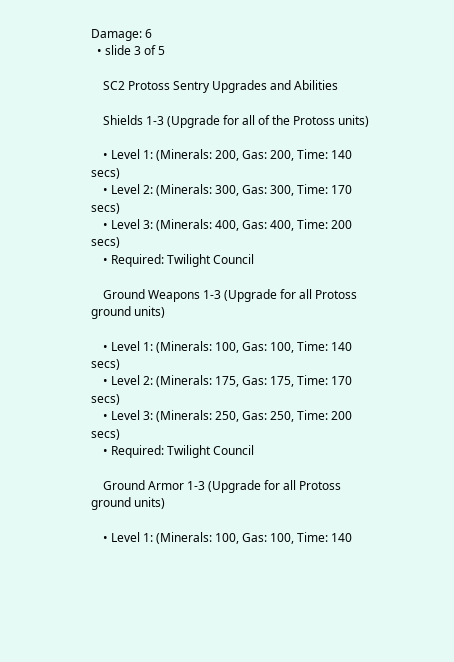Damage: 6
  • slide 3 of 5

    SC2 Protoss Sentry Upgrades and Abilities

    Shields 1-3 (Upgrade for all of the Protoss units)

    • Level 1: (Minerals: 200, Gas: 200, Time: 140 secs)
    • Level 2: (Minerals: 300, Gas: 300, Time: 170 secs)
    • Level 3: (Minerals: 400, Gas: 400, Time: 200 secs)
    • Required: Twilight Council

    Ground Weapons 1-3 (Upgrade for all Protoss ground units)

    • Level 1: (Minerals: 100, Gas: 100, Time: 140 secs)
    • Level 2: (Minerals: 175, Gas: 175, Time: 170 secs)
    • Level 3: (Minerals: 250, Gas: 250, Time: 200 secs)
    • Required: Twilight Council

    Ground Armor 1-3 (Upgrade for all Protoss ground units)

    • Level 1: (Minerals: 100, Gas: 100, Time: 140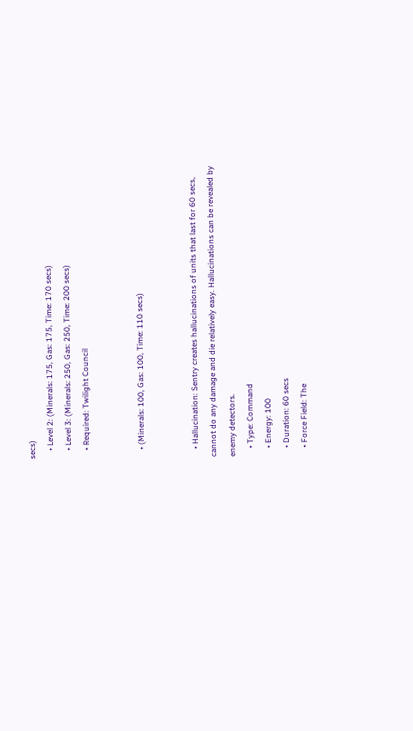secs)
    • Level 2: (Minerals: 175, Gas: 175, Time: 170 secs)
    • Level 3: (Minerals: 250, Gas: 250, Time: 200 secs)
    • Required: Twilight Council


    • (Minerals: 100, Gas: 100, Time: 110 secs)


    • Hallucination: Sentry creates hallucinations of units that last for 60 secs, cannot do any damage and die relatively easy. Hallucinations can be revealed by enemy detectors.
    • Type: Command
    • Energy: 100
    • Duration: 60 secs
    • Force Field: The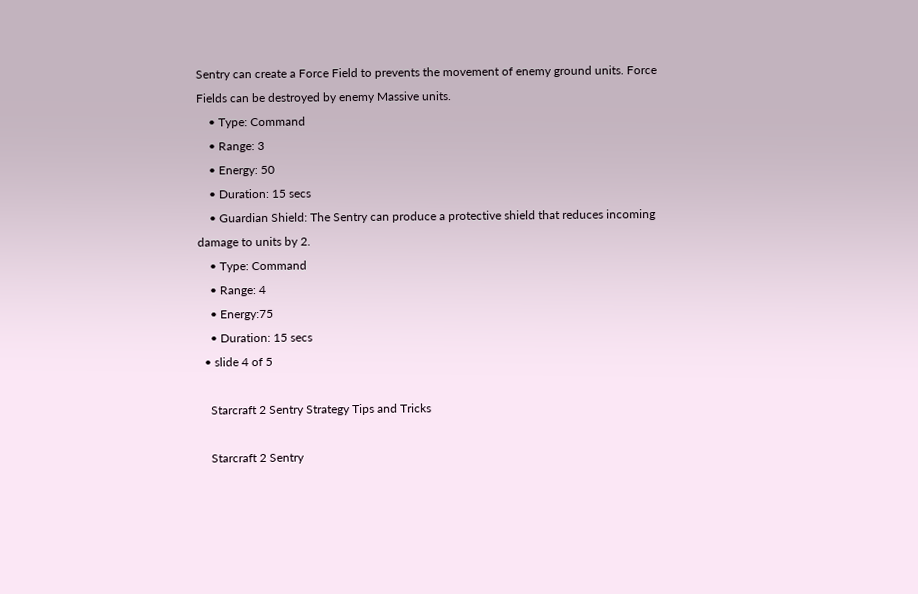Sentry can create a Force Field to prevents the movement of enemy ground units. Force Fields can be destroyed by enemy Massive units.
    • Type: Command
    • Range: 3
    • Energy: 50
    • Duration: 15 secs
    • Guardian Shield: The Sentry can produce a protective shield that reduces incoming damage to units by 2.
    • Type: Command
    • Range: 4
    • Energy:75
    • Duration: 15 secs
  • slide 4 of 5

    Starcraft 2 Sentry Strategy Tips and Tricks

    Starcraft 2 Sentry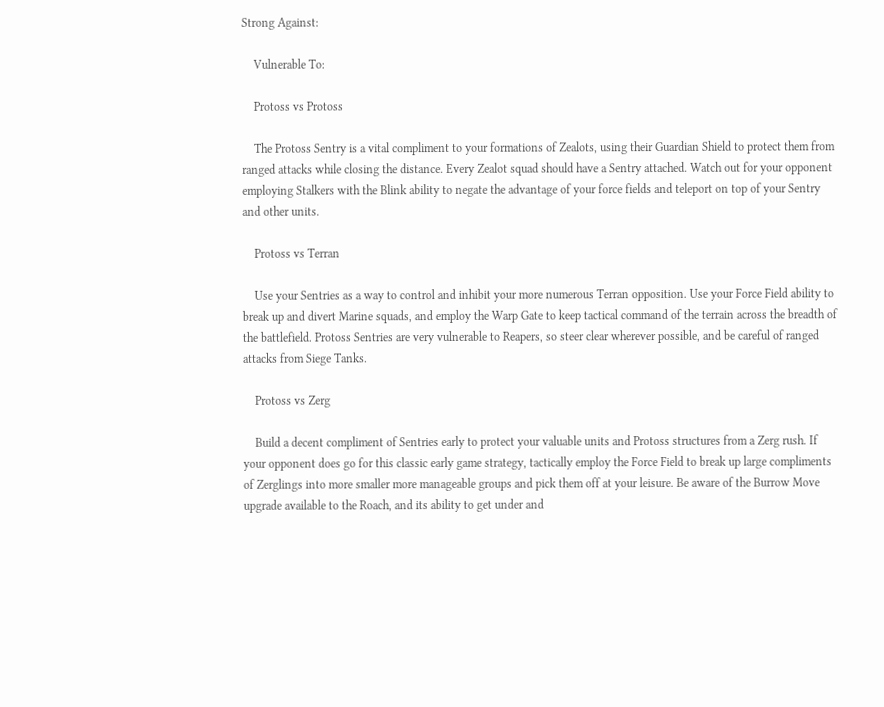Strong Against:

    Vulnerable To:

    Protoss vs Protoss

    The Protoss Sentry is a vital compliment to your formations of Zealots, using their Guardian Shield to protect them from ranged attacks while closing the distance. Every Zealot squad should have a Sentry attached. Watch out for your opponent employing Stalkers with the Blink ability to negate the advantage of your force fields and teleport on top of your Sentry and other units.

    Protoss vs Terran

    Use your Sentries as a way to control and inhibit your more numerous Terran opposition. Use your Force Field ability to break up and divert Marine squads, and employ the Warp Gate to keep tactical command of the terrain across the breadth of the battlefield. Protoss Sentries are very vulnerable to Reapers, so steer clear wherever possible, and be careful of ranged attacks from Siege Tanks.

    Protoss vs Zerg

    Build a decent compliment of Sentries early to protect your valuable units and Protoss structures from a Zerg rush. If your opponent does go for this classic early game strategy, tactically employ the Force Field to break up large compliments of Zerglings into more smaller more manageable groups and pick them off at your leisure. Be aware of the Burrow Move upgrade available to the Roach, and its ability to get under and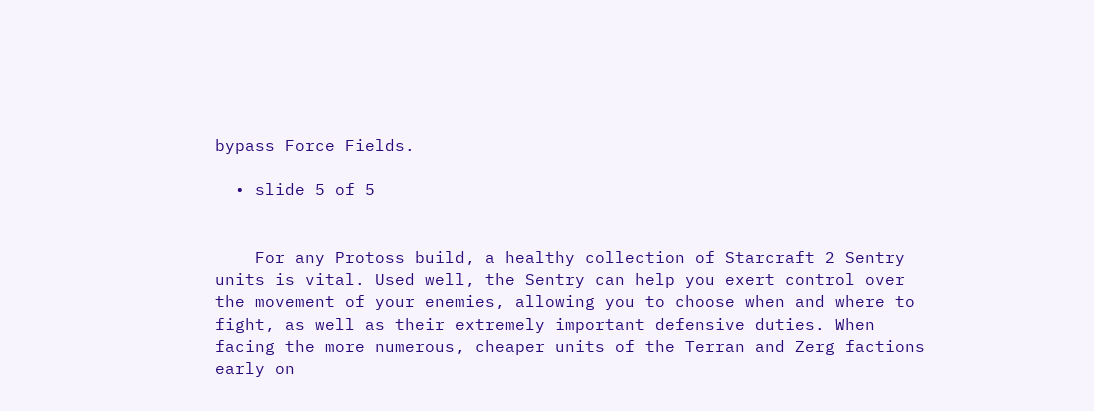bypass Force Fields.

  • slide 5 of 5


    For any Protoss build, a healthy collection of Starcraft 2 Sentry units is vital. Used well, the Sentry can help you exert control over the movement of your enemies, allowing you to choose when and where to fight, as well as their extremely important defensive duties. When facing the more numerous, cheaper units of the Terran and Zerg factions early on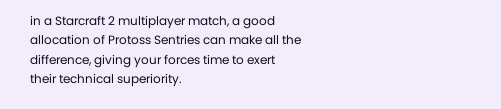in a Starcraft 2 multiplayer match, a good allocation of Protoss Sentries can make all the difference, giving your forces time to exert their technical superiority.